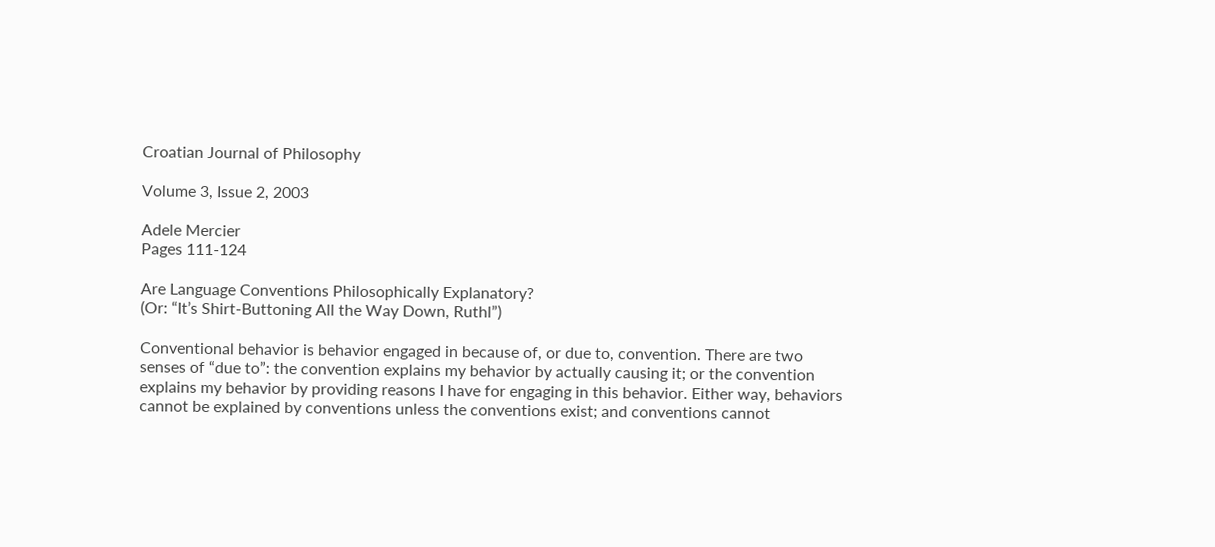Croatian Journal of Philosophy

Volume 3, Issue 2, 2003

Adele Mercier
Pages 111-124

Are Language Conventions Philosophically Explanatory?
(Or: “It’s Shirt-Buttoning All the Way Down, Ruthl”)

Conventional behavior is behavior engaged in because of, or due to, convention. There are two senses of “due to”: the convention explains my behavior by actually causing it; or the convention explains my behavior by providing reasons I have for engaging in this behavior. Either way, behaviors cannot be explained by conventions unless the conventions exist; and conventions cannot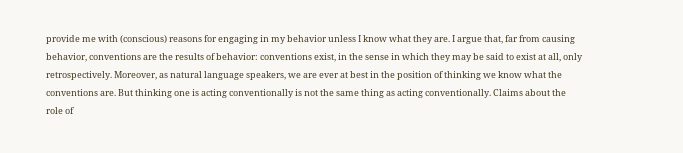provide me with (conscious) reasons for engaging in my behavior unless I know what they are. I argue that, far from causing behavior, conventions are the results of behavior: conventions exist, in the sense in which they may be said to exist at all, only retrospectively. Moreover, as natural language speakers, we are ever at best in the position of thinking we know what the conventions are. But thinking one is acting conventionally is not the same thing as acting conventionally. Claims about the role of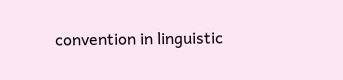convention in linguistic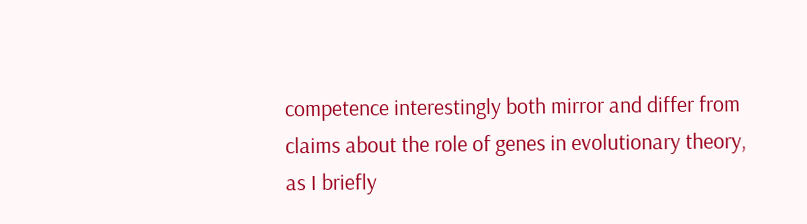competence interestingly both mirror and differ from claims about the role of genes in evolutionary theory, as I briefly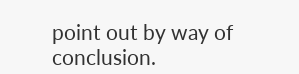point out by way of conclusion.